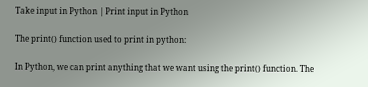Take input in Python | Print input in Python

The print() function used to print in python:

In Python, we can print anything that we want using the print() function. The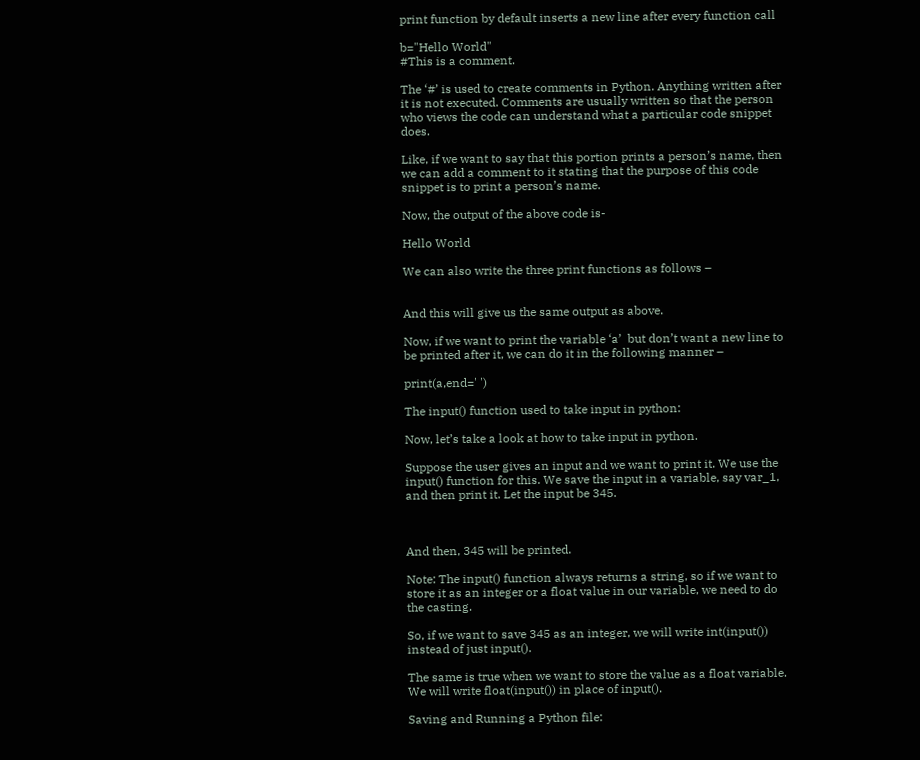print function by default inserts a new line after every function call

b="Hello World"
#This is a comment.

The ‘#’ is used to create comments in Python. Anything written after it is not executed. Comments are usually written so that the person who views the code can understand what a particular code snippet does.

Like, if we want to say that this portion prints a person’s name, then we can add a comment to it stating that the purpose of this code snippet is to print a person’s name.

Now, the output of the above code is-

Hello World

We can also write the three print functions as follows –


And this will give us the same output as above.

Now, if we want to print the variable ‘a’  but don’t want a new line to be printed after it, we can do it in the following manner –

print(a,end=' ')

The input() function used to take input in python:

Now, let’s take a look at how to take input in python.

Suppose the user gives an input and we want to print it. We use the input() function for this. We save the input in a variable, say var_1, and then print it. Let the input be 345.



And then, 345 will be printed.

Note: The input() function always returns a string, so if we want to store it as an integer or a float value in our variable, we need to do the casting.

So, if we want to save 345 as an integer, we will write int(input()) instead of just input().

The same is true when we want to store the value as a float variable. We will write float(input()) in place of input().

Saving and Running a Python file: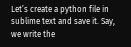Let’s create a python file in sublime text and save it. Say, we write the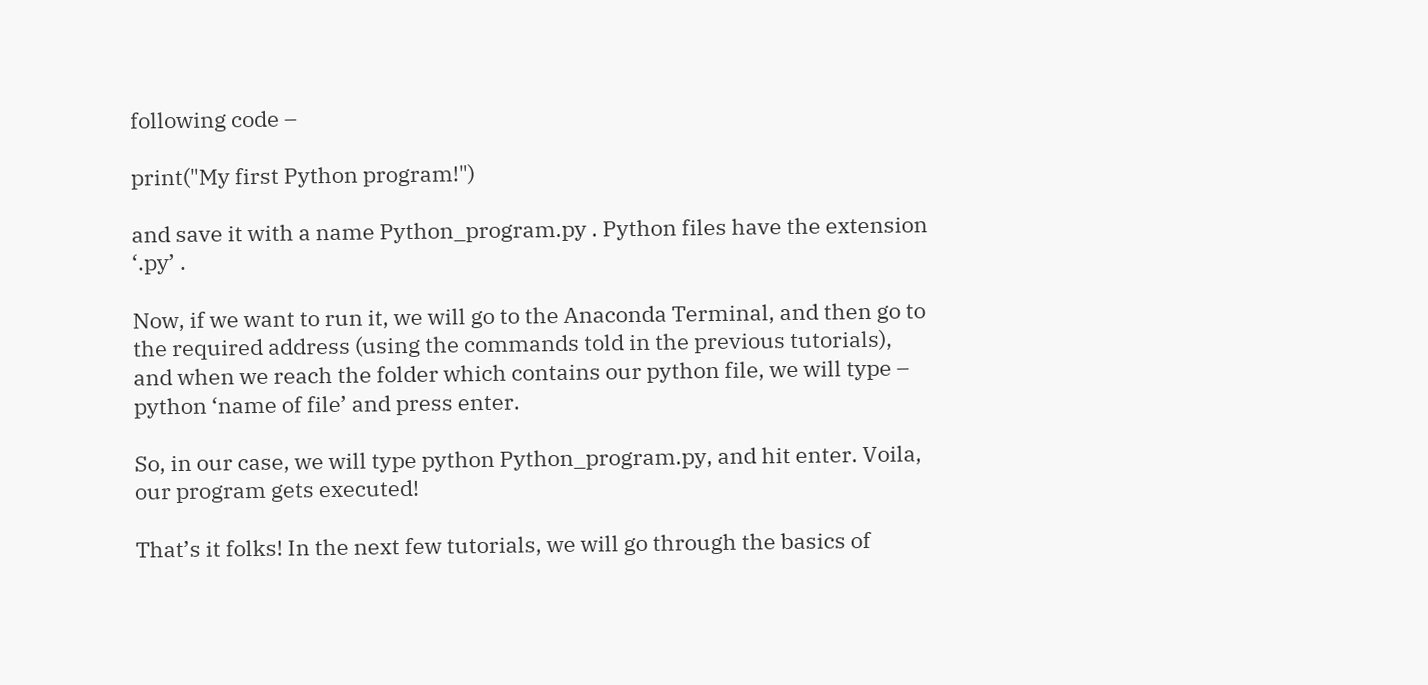following code –

print("My first Python program!")

and save it with a name Python_program.py . Python files have the extension ‘.py’ .

Now, if we want to run it, we will go to the Anaconda Terminal, and then go to the required address (using the commands told in the previous tutorials), and when we reach the folder which contains our python file, we will type – python ‘name of file’ and press enter.

So, in our case, we will type python Python_program.py, and hit enter. Voila, our program gets executed!

That’s it folks! In the next few tutorials, we will go through the basics of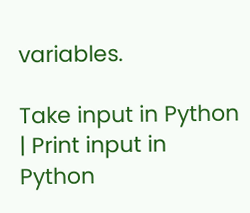variables.

Take input in Python | Print input in Python